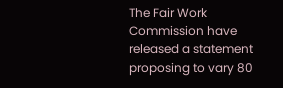The Fair Work Commission have released a statement proposing to vary 80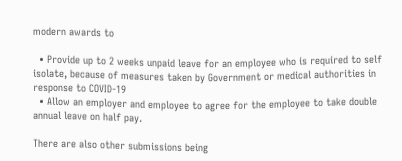modern awards to

  • Provide up to 2 weeks unpaid leave for an employee who is required to self isolate, because of measures taken by Government or medical authorities in response to COVID-19
  • Allow an employer and employee to agree for the employee to take double annual leave on half pay.

There are also other submissions being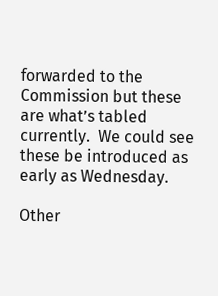forwarded to the Commission but these are what’s tabled currently.  We could see these be introduced as early as Wednesday.

Other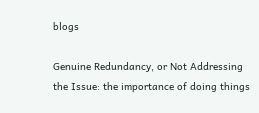blogs

Genuine Redundancy, or Not Addressing the Issue: the importance of doing things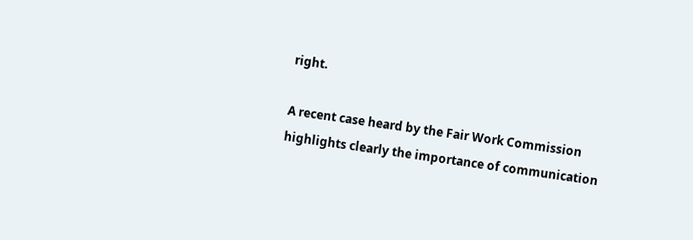right.

A recent case heard by the Fair Work Commission highlights clearly the importance of communication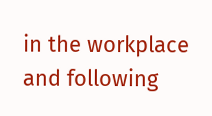in the workplace and following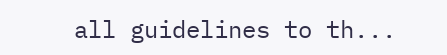all guidelines to th...